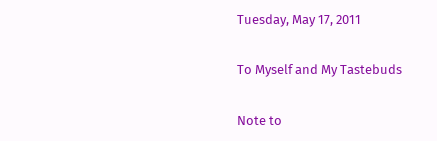Tuesday, May 17, 2011

To Myself and My Tastebuds

Note to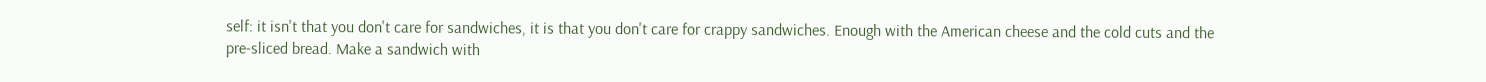self: it isn't that you don't care for sandwiches, it is that you don't care for crappy sandwiches. Enough with the American cheese and the cold cuts and the pre-sliced bread. Make a sandwich with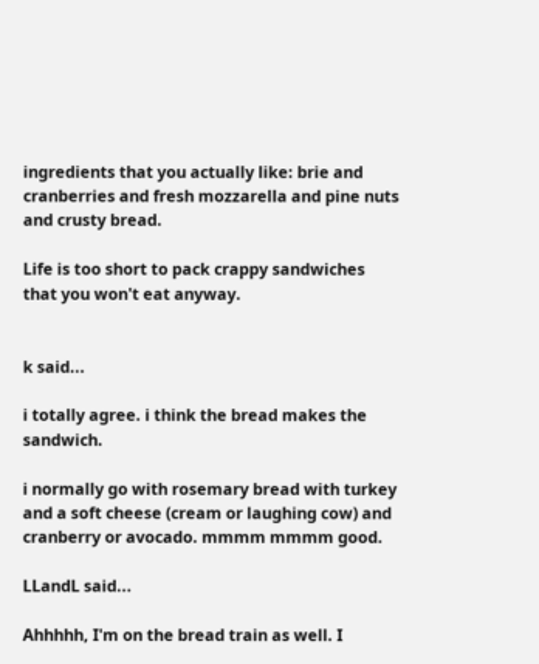ingredients that you actually like: brie and cranberries and fresh mozzarella and pine nuts and crusty bread.

Life is too short to pack crappy sandwiches that you won't eat anyway.


k said...

i totally agree. i think the bread makes the sandwich.

i normally go with rosemary bread with turkey and a soft cheese (cream or laughing cow) and cranberry or avocado. mmmm mmmm good.

LLandL said...

Ahhhhh, I'm on the bread train as well. I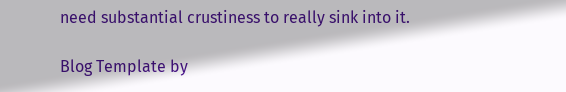need substantial crustiness to really sink into it.

Blog Template by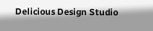Delicious Design Studio